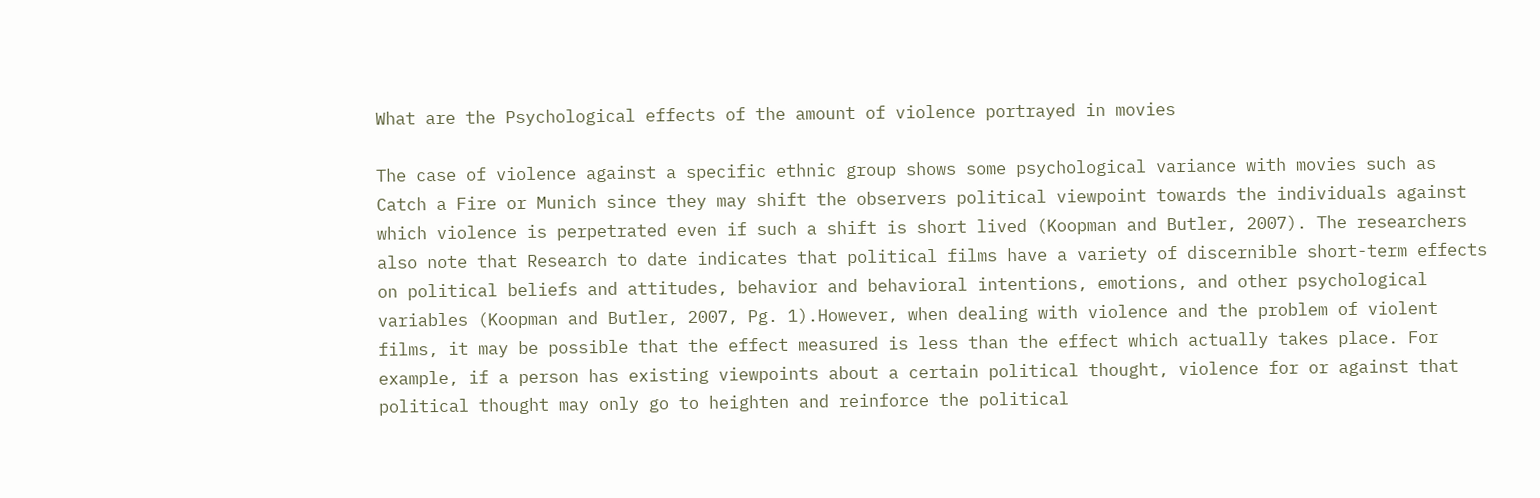What are the Psychological effects of the amount of violence portrayed in movies

The case of violence against a specific ethnic group shows some psychological variance with movies such as Catch a Fire or Munich since they may shift the observers political viewpoint towards the individuals against which violence is perpetrated even if such a shift is short lived (Koopman and Butler, 2007). The researchers also note that Research to date indicates that political films have a variety of discernible short-term effects on political beliefs and attitudes, behavior and behavioral intentions, emotions, and other psychological variables (Koopman and Butler, 2007, Pg. 1).However, when dealing with violence and the problem of violent films, it may be possible that the effect measured is less than the effect which actually takes place. For example, if a person has existing viewpoints about a certain political thought, violence for or against that political thought may only go to heighten and reinforce the political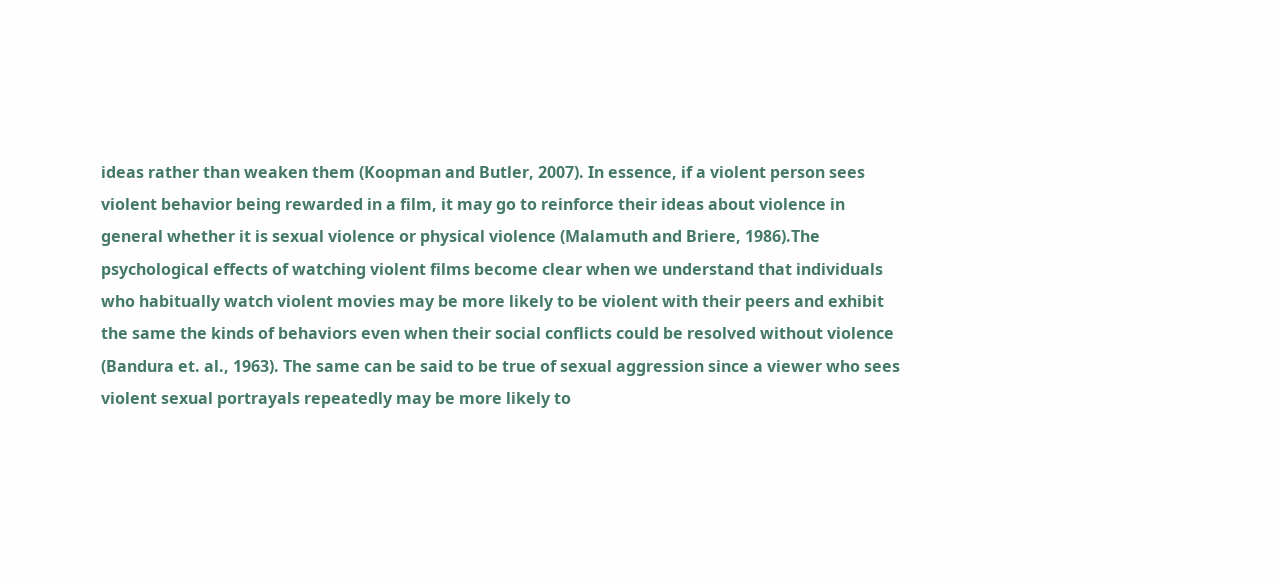ideas rather than weaken them (Koopman and Butler, 2007). In essence, if a violent person sees violent behavior being rewarded in a film, it may go to reinforce their ideas about violence in general whether it is sexual violence or physical violence (Malamuth and Briere, 1986).The psychological effects of watching violent films become clear when we understand that individuals who habitually watch violent movies may be more likely to be violent with their peers and exhibit the same the kinds of behaviors even when their social conflicts could be resolved without violence (Bandura et. al., 1963). The same can be said to be true of sexual aggression since a viewer who sees violent sexual portrayals repeatedly may be more likely to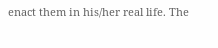enact them in his/her real life. The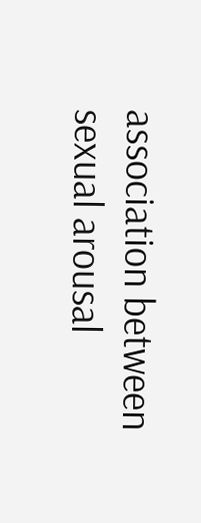association between sexual arousal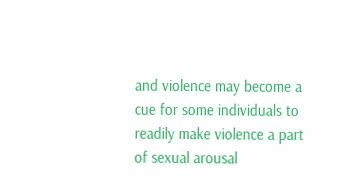and violence may become a cue for some individuals to readily make violence a part of sexual arousal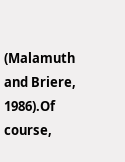(Malamuth and Briere, 1986).Of course,